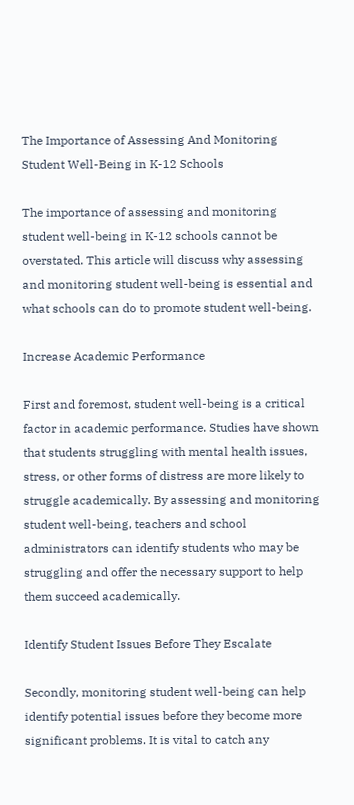The Importance of Assessing And Monitoring Student Well-Being in K-12 Schools

The importance of assessing and monitoring student well-being in K-12 schools cannot be overstated. This article will discuss why assessing and monitoring student well-being is essential and what schools can do to promote student well-being.

Increase Academic Performance

First and foremost, student well-being is a critical factor in academic performance. Studies have shown that students struggling with mental health issues, stress, or other forms of distress are more likely to struggle academically. By assessing and monitoring student well-being, teachers and school administrators can identify students who may be struggling and offer the necessary support to help them succeed academically.

Identify Student Issues Before They Escalate

Secondly, monitoring student well-being can help identify potential issues before they become more significant problems. It is vital to catch any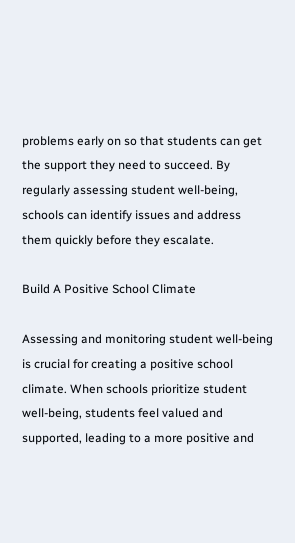problems early on so that students can get the support they need to succeed. By regularly assessing student well-being, schools can identify issues and address them quickly before they escalate.

Build A Positive School Climate

Assessing and monitoring student well-being is crucial for creating a positive school climate. When schools prioritize student well-being, students feel valued and supported, leading to a more positive and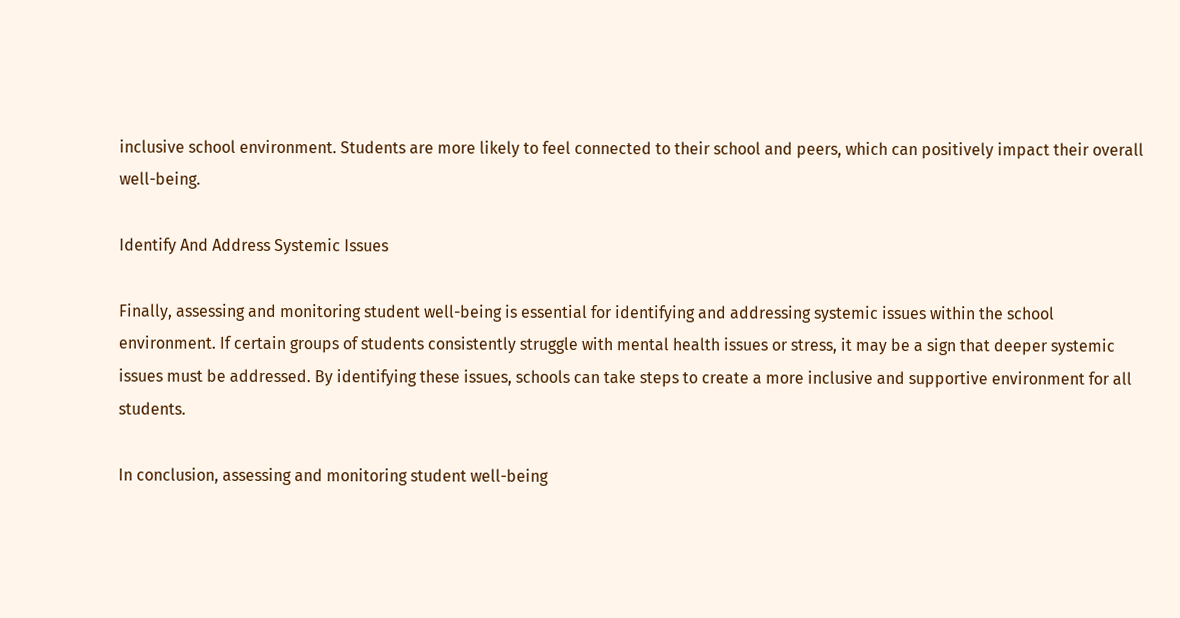inclusive school environment. Students are more likely to feel connected to their school and peers, which can positively impact their overall well-being.

Identify And Address Systemic Issues

Finally, assessing and monitoring student well-being is essential for identifying and addressing systemic issues within the school environment. If certain groups of students consistently struggle with mental health issues or stress, it may be a sign that deeper systemic issues must be addressed. By identifying these issues, schools can take steps to create a more inclusive and supportive environment for all students.

In conclusion, assessing and monitoring student well-being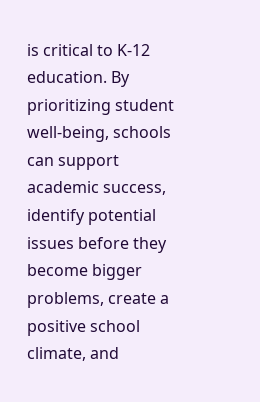is critical to K-12 education. By prioritizing student well-being, schools can support academic success, identify potential issues before they become bigger problems, create a positive school climate, and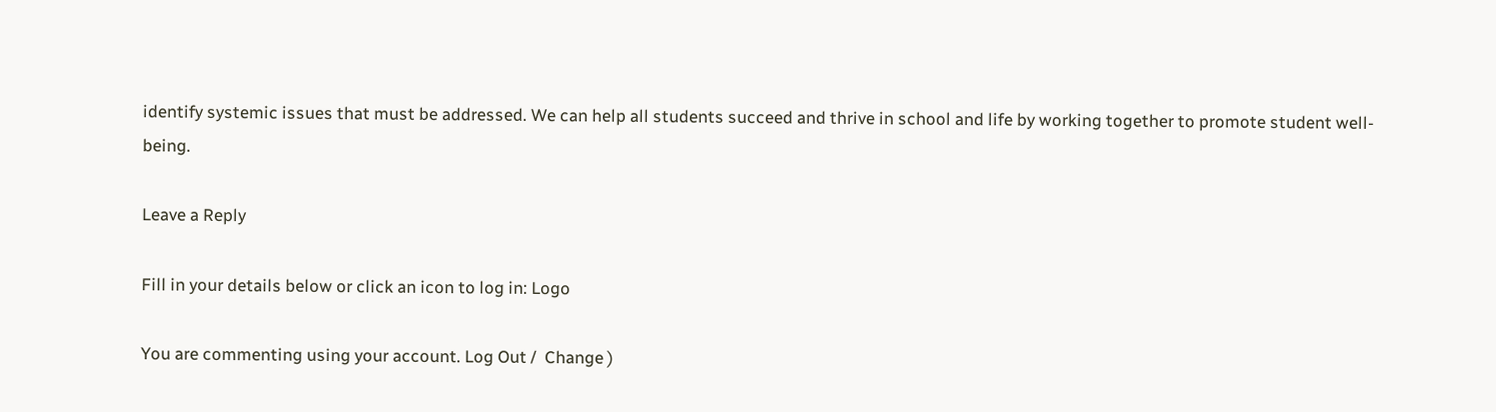identify systemic issues that must be addressed. We can help all students succeed and thrive in school and life by working together to promote student well-being.

Leave a Reply

Fill in your details below or click an icon to log in: Logo

You are commenting using your account. Log Out /  Change )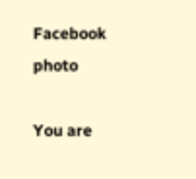Facebook photo

You are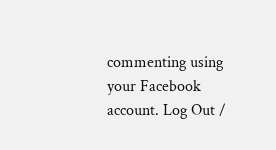commenting using your Facebook account. Log Out /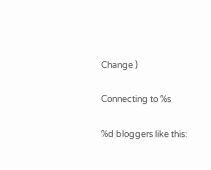Change )

Connecting to %s

%d bloggers like this: